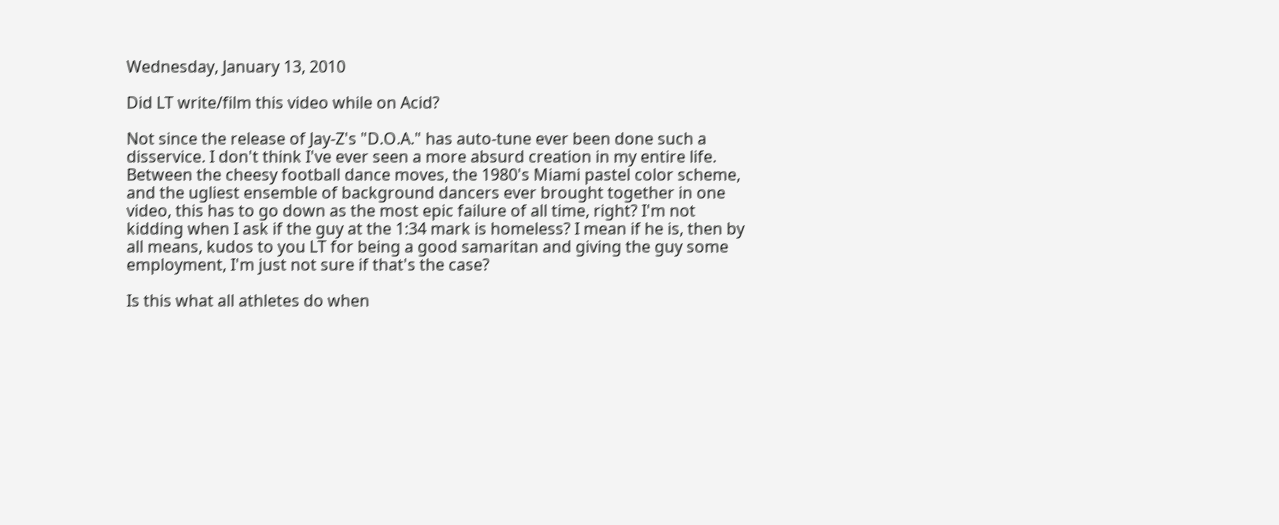Wednesday, January 13, 2010

Did LT write/film this video while on Acid?

Not since the release of Jay-Z's "D.O.A." has auto-tune ever been done such a disservice. I don't think I've ever seen a more absurd creation in my entire life. Between the cheesy football dance moves, the 1980's Miami pastel color scheme, and the ugliest ensemble of background dancers ever brought together in one video, this has to go down as the most epic failure of all time, right? I'm not kidding when I ask if the guy at the 1:34 mark is homeless? I mean if he is, then by all means, kudos to you LT for being a good samaritan and giving the guy some employment, I'm just not sure if that's the case?

Is this what all athletes do when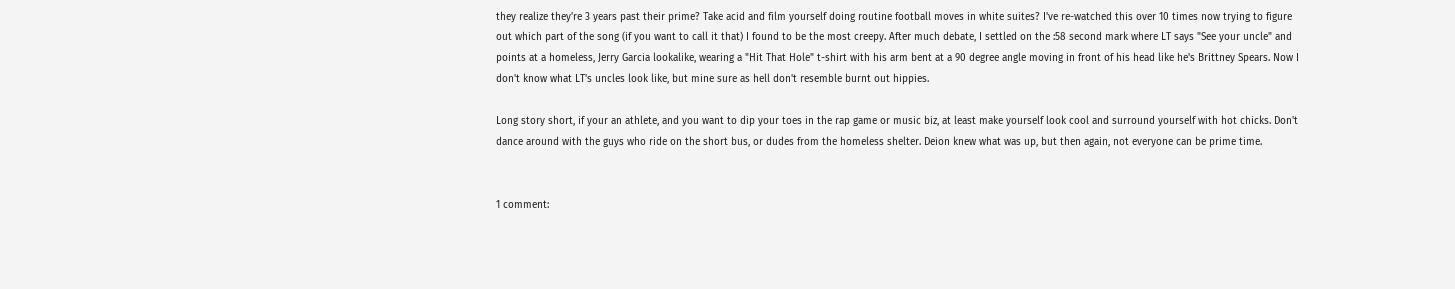they realize they're 3 years past their prime? Take acid and film yourself doing routine football moves in white suites? I've re-watched this over 10 times now trying to figure out which part of the song (if you want to call it that) I found to be the most creepy. After much debate, I settled on the :58 second mark where LT says "See your uncle" and points at a homeless, Jerry Garcia lookalike, wearing a "Hit That Hole" t-shirt with his arm bent at a 90 degree angle moving in front of his head like he's Brittney Spears. Now I don't know what LT's uncles look like, but mine sure as hell don't resemble burnt out hippies.

Long story short, if your an athlete, and you want to dip your toes in the rap game or music biz, at least make yourself look cool and surround yourself with hot chicks. Don't dance around with the guys who ride on the short bus, or dudes from the homeless shelter. Deion knew what was up, but then again, not everyone can be prime time.


1 comment: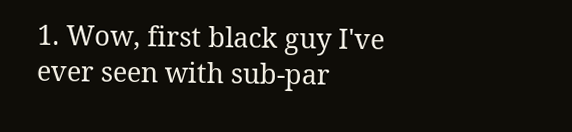1. Wow, first black guy I've ever seen with sub-par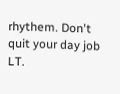rhythem. Don't quit your day job LT.